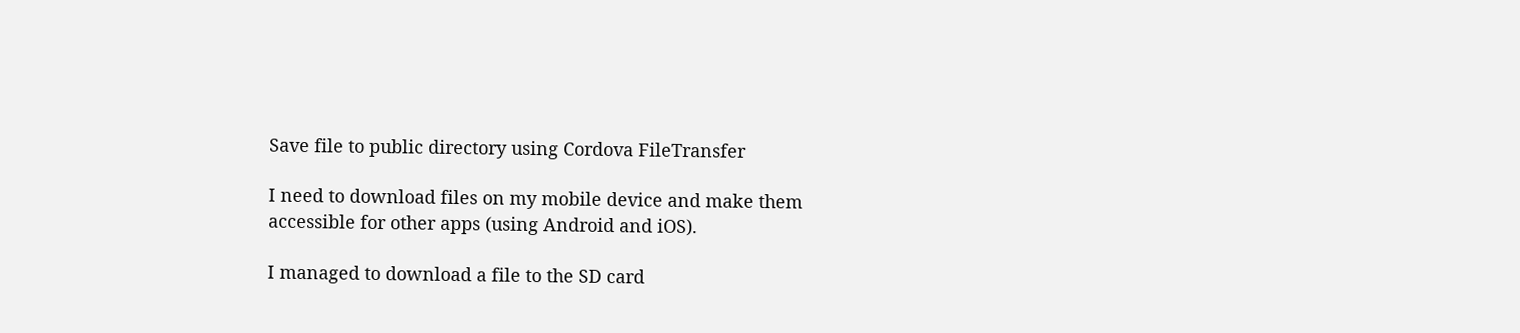Save file to public directory using Cordova FileTransfer

I need to download files on my mobile device and make them accessible for other apps (using Android and iOS).

I managed to download a file to the SD card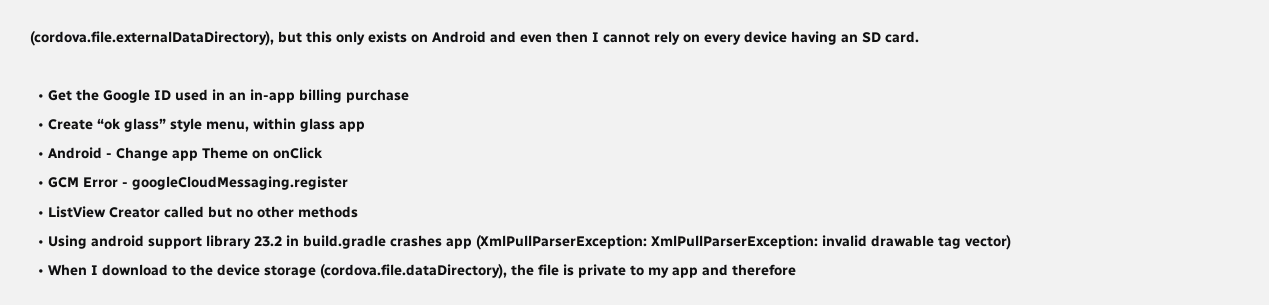(cordova.file.externalDataDirectory), but this only exists on Android and even then I cannot rely on every device having an SD card.

  • Get the Google ID used in an in-app billing purchase
  • Create “ok glass” style menu, within glass app
  • Android - Change app Theme on onClick
  • GCM Error - googleCloudMessaging.register
  • ListView Creator called but no other methods
  • Using android support library 23.2 in build.gradle crashes app (XmlPullParserException: XmlPullParserException: invalid drawable tag vector)
  • When I download to the device storage (cordova.file.dataDirectory), the file is private to my app and therefore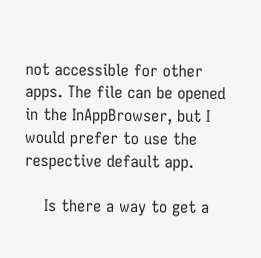not accessible for other apps. The file can be opened in the InAppBrowser, but I would prefer to use the respective default app.

    Is there a way to get a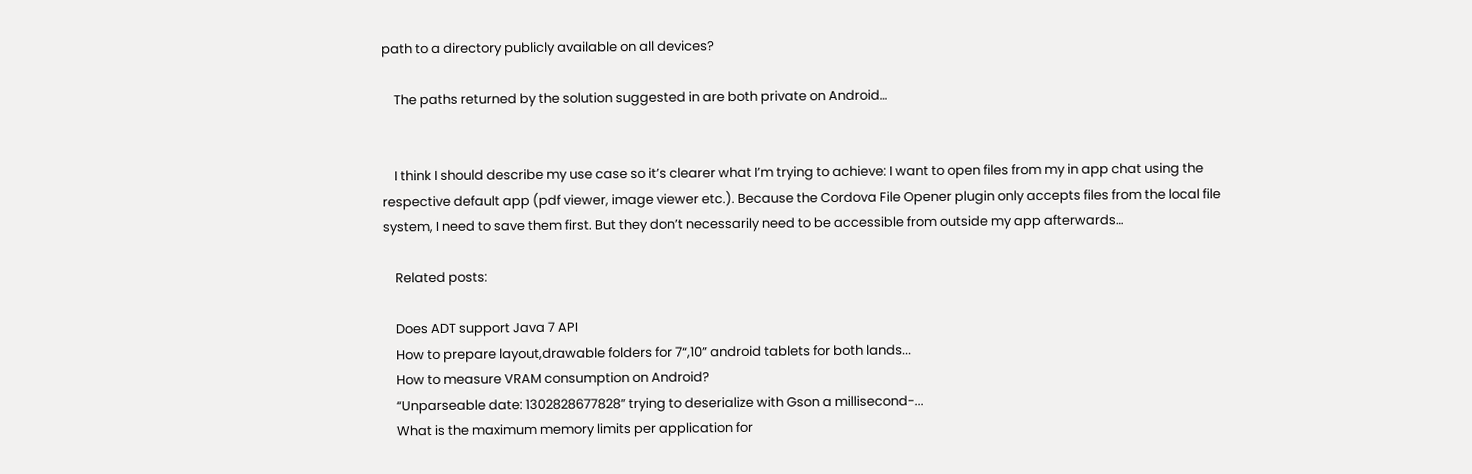path to a directory publicly available on all devices?

    The paths returned by the solution suggested in are both private on Android…


    I think I should describe my use case so it’s clearer what I’m trying to achieve: I want to open files from my in app chat using the respective default app (pdf viewer, image viewer etc.). Because the Cordova File Opener plugin only accepts files from the local file system, I need to save them first. But they don’t necessarily need to be accessible from outside my app afterwards…

    Related posts:

    Does ADT support Java 7 API
    How to prepare layout,drawable folders for 7“,10” android tablets for both lands...
    How to measure VRAM consumption on Android?
    “Unparseable date: 1302828677828” trying to deserialize with Gson a millisecond-...
    What is the maximum memory limits per application for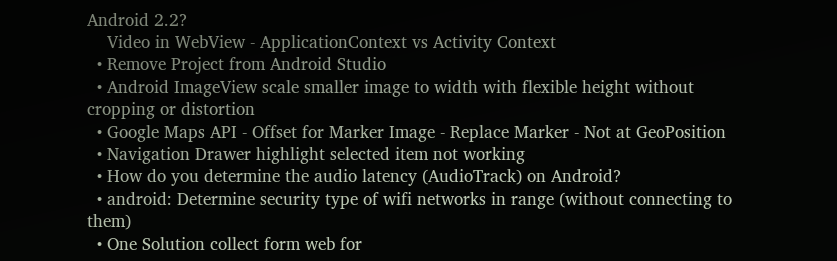Android 2.2?
    Video in WebView - ApplicationContext vs Activity Context
  • Remove Project from Android Studio
  • Android ImageView scale smaller image to width with flexible height without cropping or distortion
  • Google Maps API - Offset for Marker Image - Replace Marker - Not at GeoPosition
  • Navigation Drawer highlight selected item not working
  • How do you determine the audio latency (AudioTrack) on Android?
  • android: Determine security type of wifi networks in range (without connecting to them)
  • One Solution collect form web for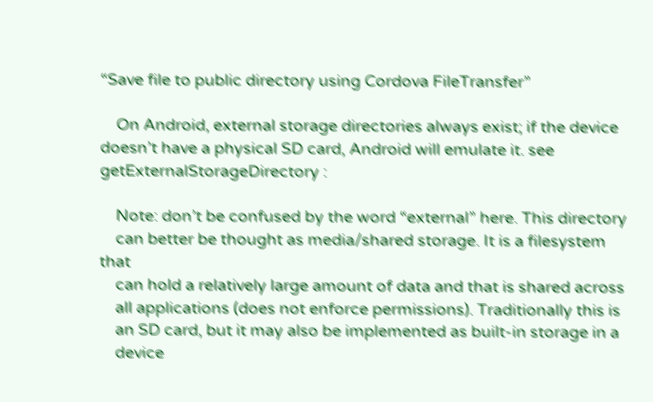“Save file to public directory using Cordova FileTransfer”

    On Android, external storage directories always exist; if the device doesn’t have a physical SD card, Android will emulate it. see getExternalStorageDirectory :

    Note: don’t be confused by the word “external” here. This directory
    can better be thought as media/shared storage. It is a filesystem that
    can hold a relatively large amount of data and that is shared across
    all applications (does not enforce permissions). Traditionally this is
    an SD card, but it may also be implemented as built-in storage in a
    device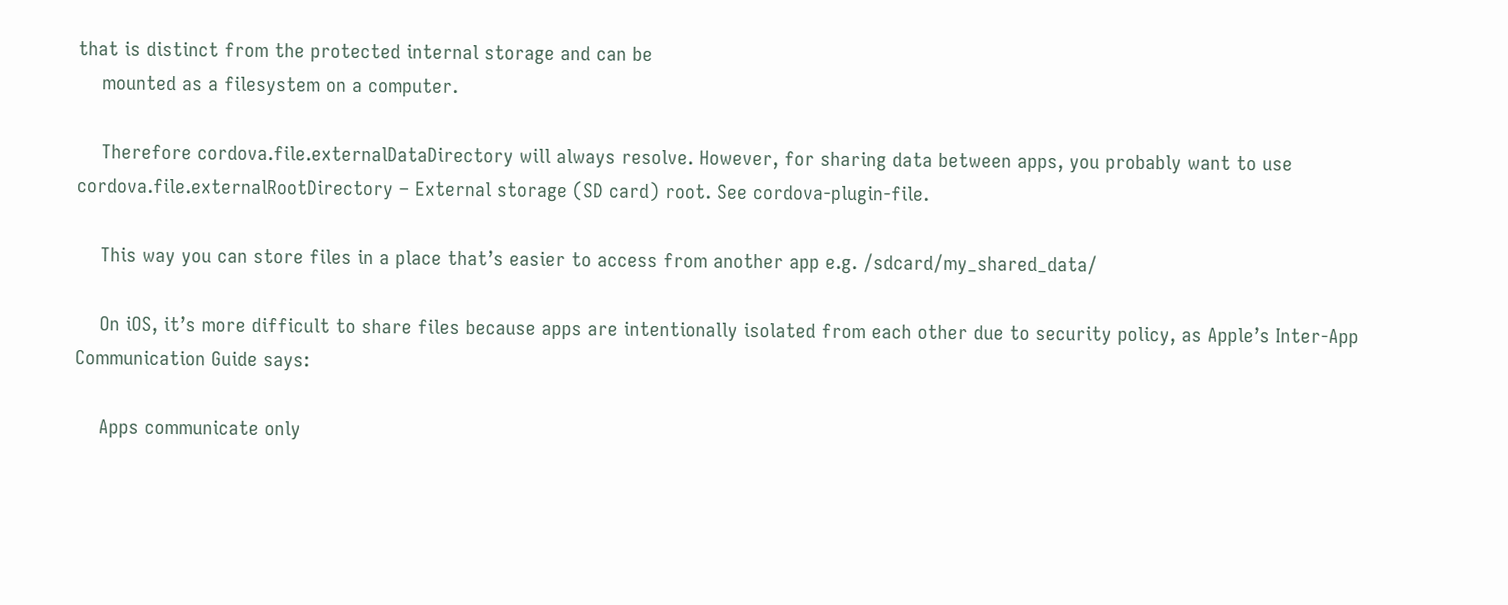that is distinct from the protected internal storage and can be
    mounted as a filesystem on a computer.

    Therefore cordova.file.externalDataDirectory will always resolve. However, for sharing data between apps, you probably want to use cordova.file.externalRootDirectory – External storage (SD card) root. See cordova-plugin-file.

    This way you can store files in a place that’s easier to access from another app e.g. /sdcard/my_shared_data/

    On iOS, it’s more difficult to share files because apps are intentionally isolated from each other due to security policy, as Apple’s Inter-App Communication Guide says:

    Apps communicate only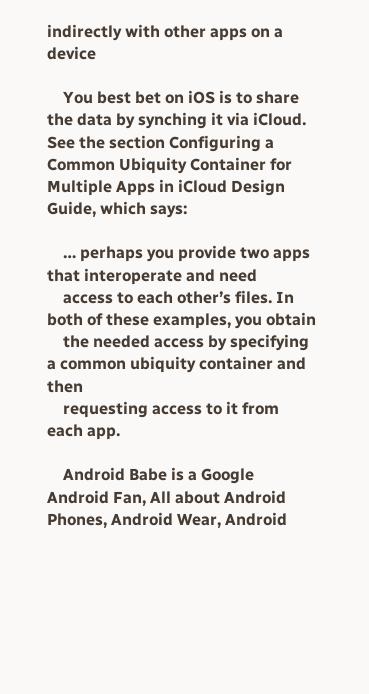indirectly with other apps on a device

    You best bet on iOS is to share the data by synching it via iCloud. See the section Configuring a Common Ubiquity Container for Multiple Apps in iCloud Design Guide, which says:

    … perhaps you provide two apps that interoperate and need
    access to each other’s files. In both of these examples, you obtain
    the needed access by specifying a common ubiquity container and then
    requesting access to it from each app.

    Android Babe is a Google Android Fan, All about Android Phones, Android Wear, Android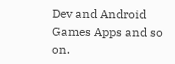Dev and Android Games Apps and so on.